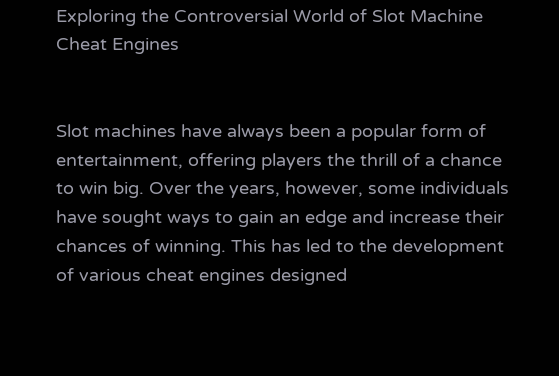Exploring the Controversial World of Slot Machine Cheat Engines


Slot machines have always been a popular form of entertainment, offering players the thrill of a chance to win big. Over the years, however, some individuals have sought ways to gain an edge and increase their chances of winning. This has led to the development of various cheat engines designed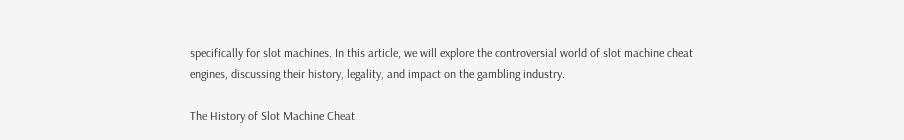specifically for slot machines. In this article, we will explore the controversial world of slot machine cheat engines, discussing their history, legality, and impact on the gambling industry.

The History of Slot Machine Cheat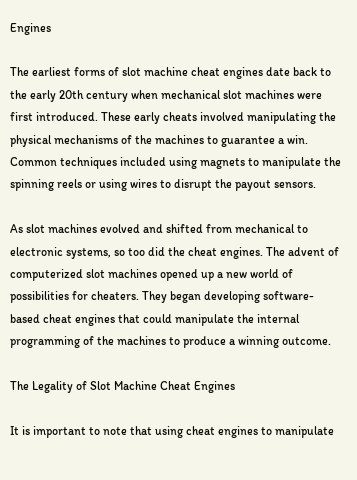Engines

The earliest forms of slot machine cheat engines date back to the early 20th century when mechanical slot machines were first introduced. These early cheats involved manipulating the physical mechanisms of the machines to guarantee a win. Common techniques included using magnets to manipulate the spinning reels or using wires to disrupt the payout sensors.

As slot machines evolved and shifted from mechanical to electronic systems, so too did the cheat engines. The advent of computerized slot machines opened up a new world of possibilities for cheaters. They began developing software-based cheat engines that could manipulate the internal programming of the machines to produce a winning outcome.

The Legality of Slot Machine Cheat Engines

It is important to note that using cheat engines to manipulate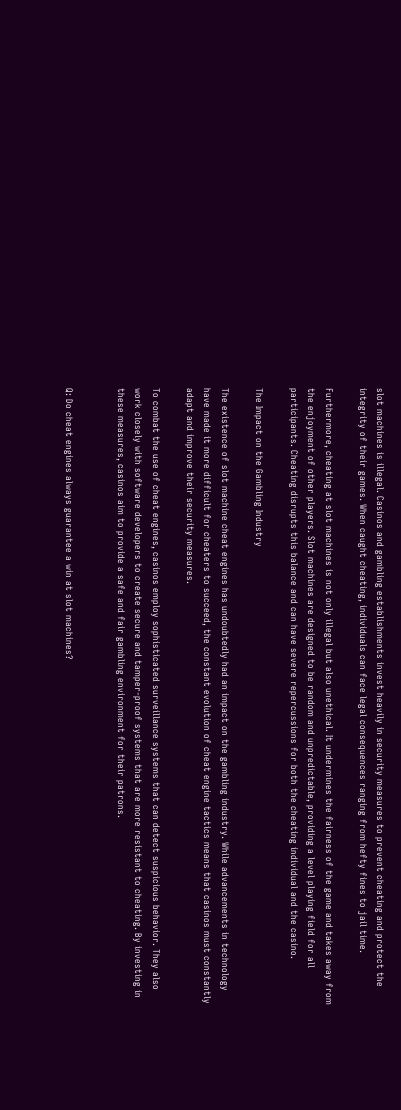slot machines is illegal. Casinos and gambling establishments invest heavily in security measures to prevent cheating and protect the integrity of their games. When caught cheating, individuals can face legal consequences ranging from hefty fines to jail time.

Furthermore, cheating at slot machines is not only illegal but also unethical. It undermines the fairness of the game and takes away from the enjoyment of other players. Slot machines are designed to be random and unpredictable, providing a level playing field for all participants. Cheating disrupts this balance and can have severe repercussions for both the cheating individual and the casino.

The Impact on the Gambling Industry

The existence of slot machine cheat engines has undoubtedly had an impact on the gambling industry. While advancements in technology have made it more difficult for cheaters to succeed, the constant evolution of cheat engine tactics means that casinos must constantly adapt and improve their security measures.

To combat the use of cheat engines, casinos employ sophisticated surveillance systems that can detect suspicious behavior. They also work closely with software developers to create secure and tamper-proof systems that are more resistant to cheating. By investing in these measures, casinos aim to provide a safe and fair gambling environment for their patrons.


Q: Do cheat engines always guarantee a win at slot machines?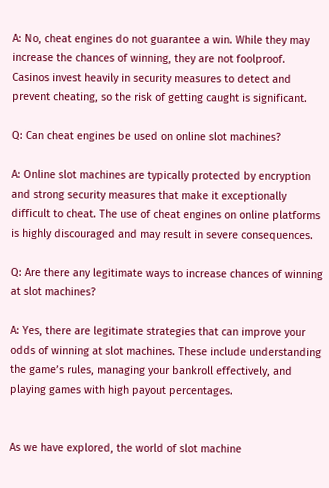A: No, cheat engines do not guarantee a win. While they may increase the chances of winning, they are not foolproof. Casinos invest heavily in security measures to detect and prevent cheating, so the risk of getting caught is significant.

Q: Can cheat engines be used on online slot machines?

A: Online slot machines are typically protected by encryption and strong security measures that make it exceptionally difficult to cheat. The use of cheat engines on online platforms is highly discouraged and may result in severe consequences.

Q: Are there any legitimate ways to increase chances of winning at slot machines?

A: Yes, there are legitimate strategies that can improve your odds of winning at slot machines. These include understanding the game’s rules, managing your bankroll effectively, and playing games with high payout percentages.


As we have explored, the world of slot machine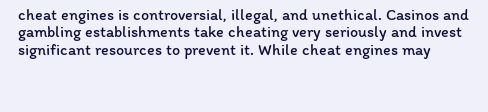cheat engines is controversial, illegal, and unethical. Casinos and gambling establishments take cheating very seriously and invest significant resources to prevent it. While cheat engines may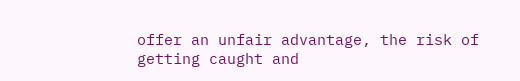offer an unfair advantage, the risk of getting caught and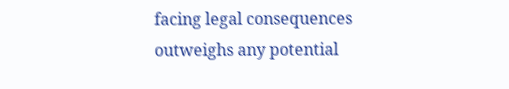facing legal consequences outweighs any potential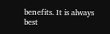benefits. It is always best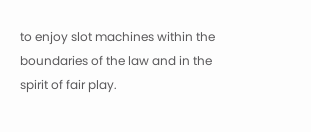to enjoy slot machines within the boundaries of the law and in the spirit of fair play.